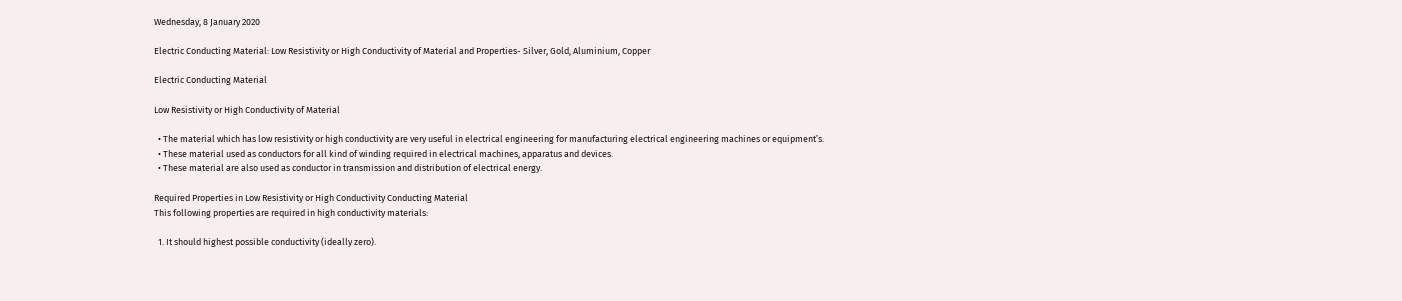Wednesday, 8 January 2020

Electric Conducting Material: Low Resistivity or High Conductivity of Material and Properties- Silver, Gold, Aluminium, Copper

Electric Conducting Material

Low Resistivity or High Conductivity of Material

  • The material which has low resistivity or high conductivity are very useful in electrical engineering for manufacturing electrical engineering machines or equipment’s.
  • These material used as conductors for all kind of winding required in electrical machines, apparatus and devices.
  • These material are also used as conductor in transmission and distribution of electrical energy.

Required Properties in Low Resistivity or High Conductivity Conducting Material
This following properties are required in high conductivity materials:

  1. It should highest possible conductivity (ideally zero).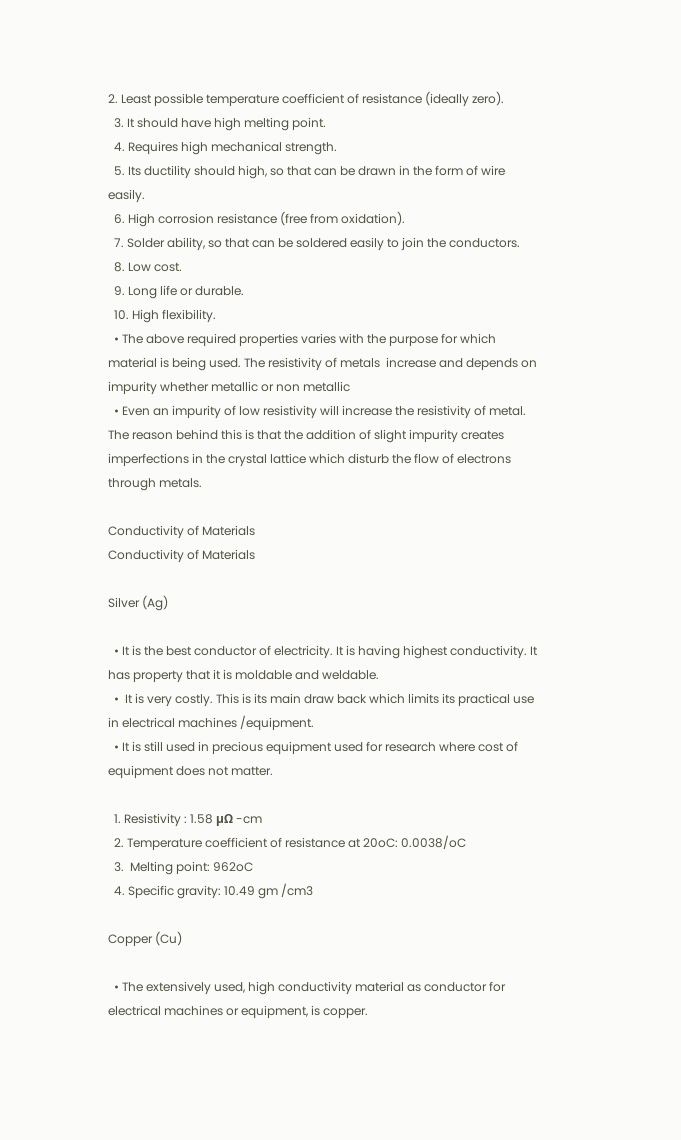2. Least possible temperature coefficient of resistance (ideally zero).
  3. It should have high melting point.
  4. Requires high mechanical strength.
  5. Its ductility should high, so that can be drawn in the form of wire easily.
  6. High corrosion resistance (free from oxidation).
  7. Solder ability, so that can be soldered easily to join the conductors.
  8. Low cost.
  9. Long life or durable.
  10. High flexibility.
  • The above required properties varies with the purpose for which material is being used. The resistivity of metals  increase and depends on impurity whether metallic or non metallic
  • Even an impurity of low resistivity will increase the resistivity of metal. The reason behind this is that the addition of slight impurity creates imperfections in the crystal lattice which disturb the flow of electrons through metals.

Conductivity of Materials
Conductivity of Materials

Silver (Ag)

  • It is the best conductor of electricity. It is having highest conductivity. It has property that it is moldable and weldable.
  •  It is very costly. This is its main draw back which limits its practical use in electrical machines /equipment.
  • It is still used in precious equipment used for research where cost of equipment does not matter.

  1. Resistivity : 1.58 µΩ -cm
  2. Temperature coefficient of resistance at 20oC: 0.0038/oC
  3.  Melting point: 962oC
  4. Specific gravity: 10.49 gm /cm3

Copper (Cu)

  • The extensively used, high conductivity material as conductor for electrical machines or equipment, is copper.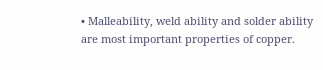• Malleability, weld ability and solder ability are most important properties of copper.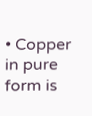• Copper in pure form is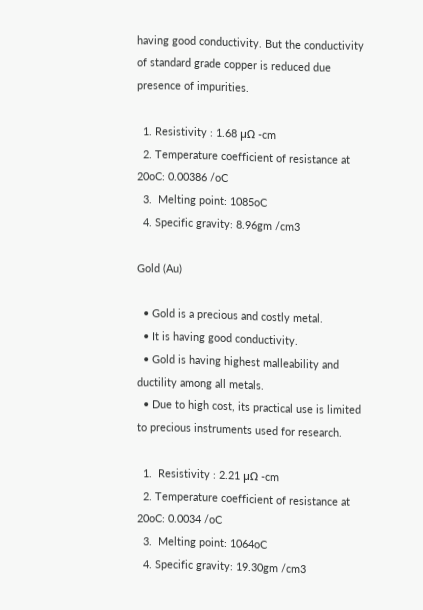having good conductivity. But the conductivity of standard grade copper is reduced due presence of impurities.

  1. Resistivity : 1.68 µΩ -cm
  2. Temperature coefficient of resistance at 20oC: 0.00386 /oC
  3.  Melting point: 1085oC
  4. Specific gravity: 8.96gm /cm3

Gold (Au)

  • Gold is a precious and costly metal.
  • It is having good conductivity.
  • Gold is having highest malleability and ductility among all metals.
  • Due to high cost, its practical use is limited to precious instruments used for research.

  1.  Resistivity : 2.21 µΩ -cm
  2. Temperature coefficient of resistance at 20oC: 0.0034 /oC
  3.  Melting point: 1064oC
  4. Specific gravity: 19.30gm /cm3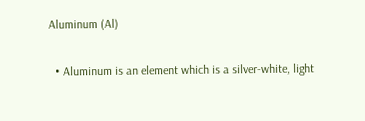Aluminum (Al)

  • Aluminum is an element which is a silver-white, light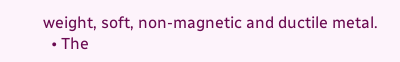weight, soft, non-magnetic and ductile metal.
  • The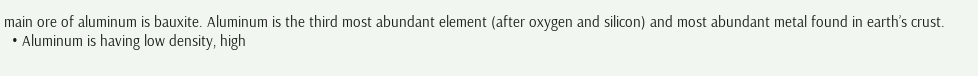main ore of aluminum is bauxite. Aluminum is the third most abundant element (after oxygen and silicon) and most abundant metal found in earth’s crust.
  • Aluminum is having low density, high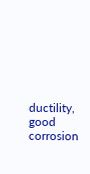ductility, good corrosion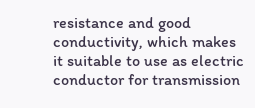resistance and good conductivity, which makes it suitable to use as electric conductor for transmission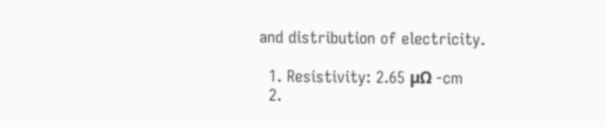and distribution of electricity.

  1. Resistivity: 2.65 µΩ -cm
  2.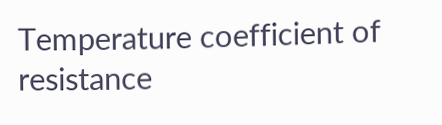Temperature coefficient of resistance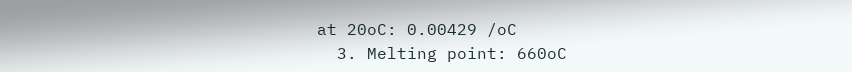at 20oC: 0.00429 /oC
  3. Melting point: 660oC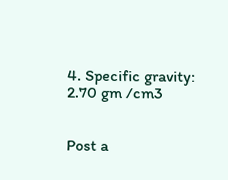4. Specific gravity: 2.70 gm /cm3


Post a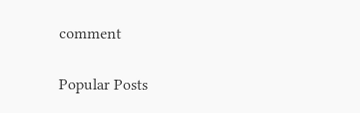comment

Popular Posts